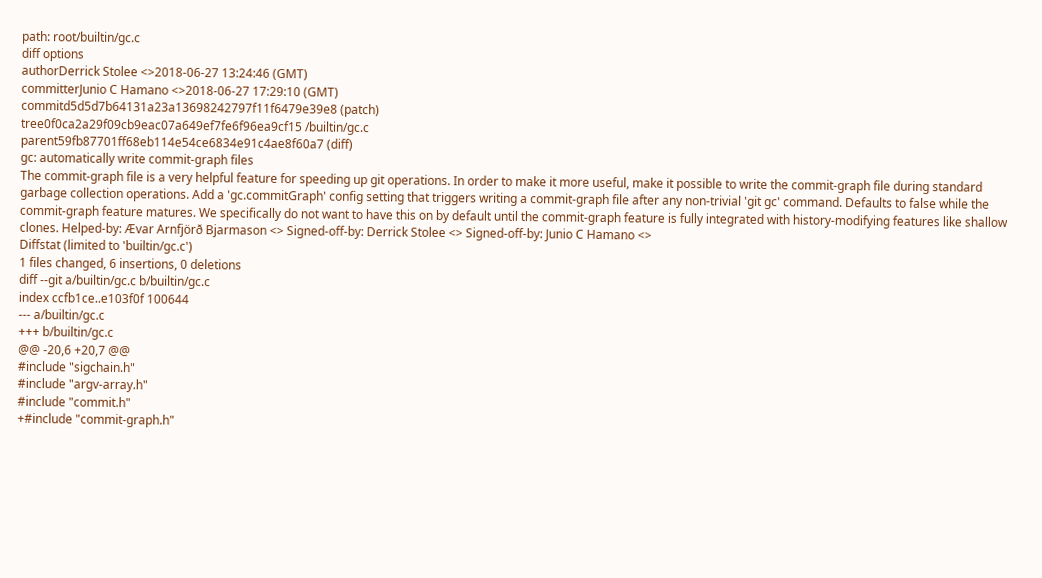path: root/builtin/gc.c
diff options
authorDerrick Stolee <>2018-06-27 13:24:46 (GMT)
committerJunio C Hamano <>2018-06-27 17:29:10 (GMT)
commitd5d5d7b64131a23a13698242797f11f6479e39e8 (patch)
tree0f0ca2a29f09cb9eac07a649ef7fe6f96ea9cf15 /builtin/gc.c
parent59fb87701ff68eb114e54ce6834e91c4ae8f60a7 (diff)
gc: automatically write commit-graph files
The commit-graph file is a very helpful feature for speeding up git operations. In order to make it more useful, make it possible to write the commit-graph file during standard garbage collection operations. Add a 'gc.commitGraph' config setting that triggers writing a commit-graph file after any non-trivial 'git gc' command. Defaults to false while the commit-graph feature matures. We specifically do not want to have this on by default until the commit-graph feature is fully integrated with history-modifying features like shallow clones. Helped-by: Ævar Arnfjörð Bjarmason <> Signed-off-by: Derrick Stolee <> Signed-off-by: Junio C Hamano <>
Diffstat (limited to 'builtin/gc.c')
1 files changed, 6 insertions, 0 deletions
diff --git a/builtin/gc.c b/builtin/gc.c
index ccfb1ce..e103f0f 100644
--- a/builtin/gc.c
+++ b/builtin/gc.c
@@ -20,6 +20,7 @@
#include "sigchain.h"
#include "argv-array.h"
#include "commit.h"
+#include "commit-graph.h"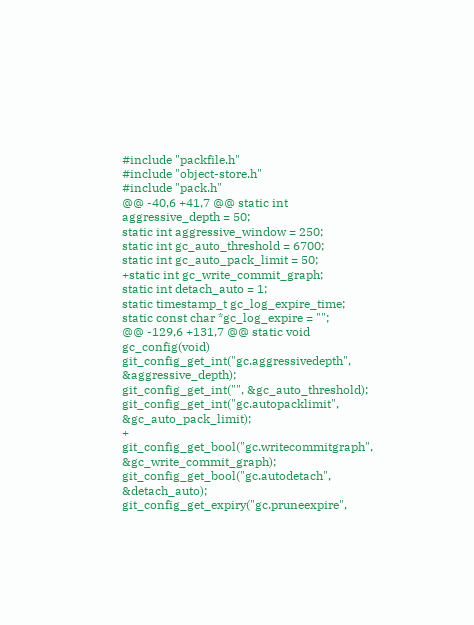#include "packfile.h"
#include "object-store.h"
#include "pack.h"
@@ -40,6 +41,7 @@ static int aggressive_depth = 50;
static int aggressive_window = 250;
static int gc_auto_threshold = 6700;
static int gc_auto_pack_limit = 50;
+static int gc_write_commit_graph;
static int detach_auto = 1;
static timestamp_t gc_log_expire_time;
static const char *gc_log_expire = "";
@@ -129,6 +131,7 @@ static void gc_config(void)
git_config_get_int("gc.aggressivedepth", &aggressive_depth);
git_config_get_int("", &gc_auto_threshold);
git_config_get_int("gc.autopacklimit", &gc_auto_pack_limit);
+ git_config_get_bool("gc.writecommitgraph", &gc_write_commit_graph);
git_config_get_bool("gc.autodetach", &detach_auto);
git_config_get_expiry("gc.pruneexpire",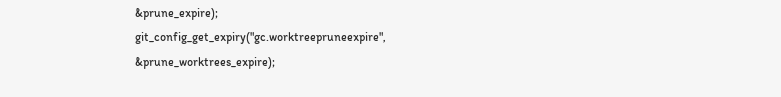&prune_expire);
git_config_get_expiry("gc.worktreepruneexpire", &prune_worktrees_expire);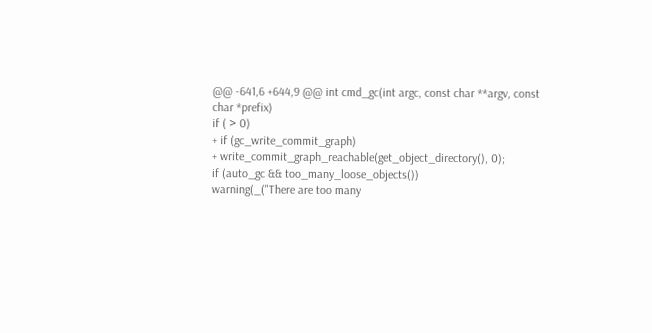@@ -641,6 +644,9 @@ int cmd_gc(int argc, const char **argv, const char *prefix)
if ( > 0)
+ if (gc_write_commit_graph)
+ write_commit_graph_reachable(get_object_directory(), 0);
if (auto_gc && too_many_loose_objects())
warning(_("There are too many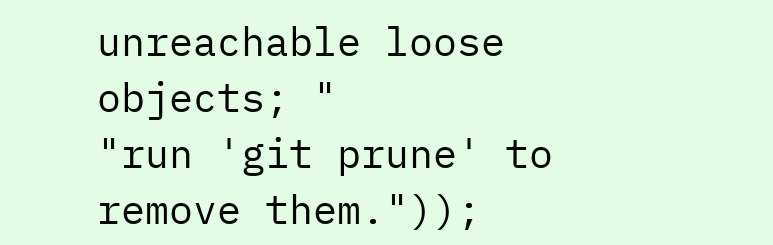unreachable loose objects; "
"run 'git prune' to remove them."));